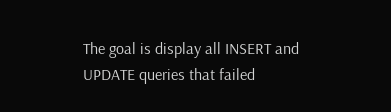The goal is display all INSERT and UPDATE queries that failed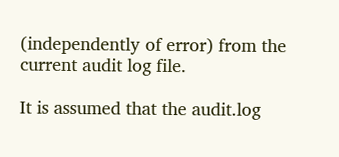(independently of error) from the current audit log file.

It is assumed that the audit.log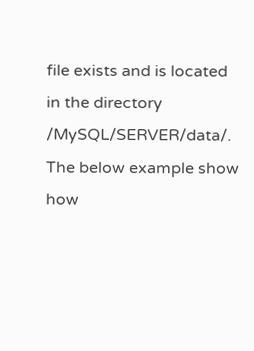file exists and is located in the directory /MySQL/SERVER/data/. The below example show how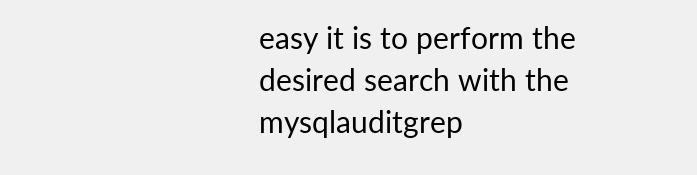easy it is to perform the desired search with the mysqlauditgrep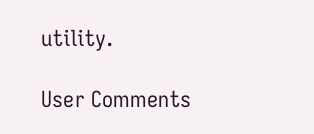utility.

User Comments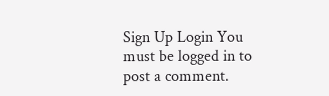Sign Up Login You must be logged in to post a comment.